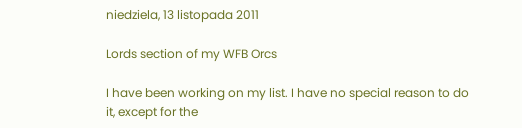niedziela, 13 listopada 2011

Lords section of my WFB Orcs

I have been working on my list. I have no special reason to do it, except for the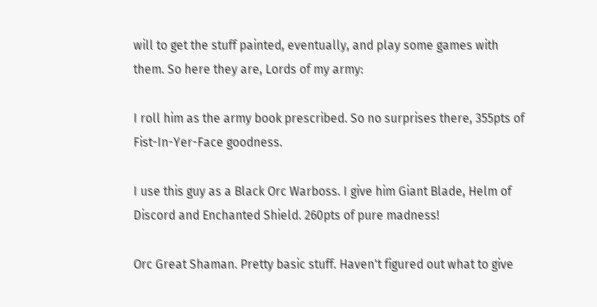will to get the stuff painted, eventually, and play some games with them. So here they are, Lords of my army:

I roll him as the army book prescribed. So no surprises there, 355pts of Fist-In-Yer-Face goodness.

I use this guy as a Black Orc Warboss. I give him Giant Blade, Helm of Discord and Enchanted Shield. 260pts of pure madness!

Orc Great Shaman. Pretty basic stuff. Haven't figured out what to give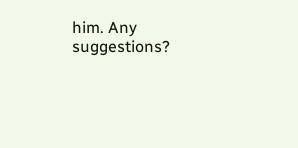him. Any suggestions?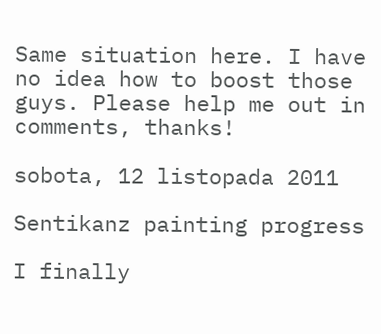Same situation here. I have no idea how to boost those guys. Please help me out in comments, thanks!

sobota, 12 listopada 2011

Sentikanz painting progress

I finally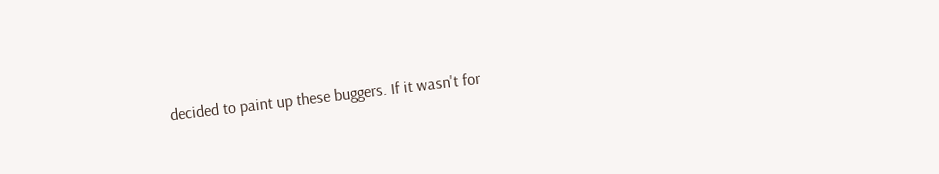decided to paint up these buggers. If it wasn't for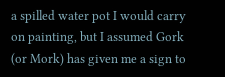a spilled water pot I would carry on painting, but I assumed Gork (or Mork) has given me a sign to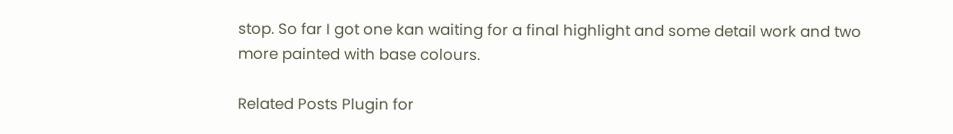stop. So far I got one kan waiting for a final highlight and some detail work and two more painted with base colours.

Related Posts Plugin for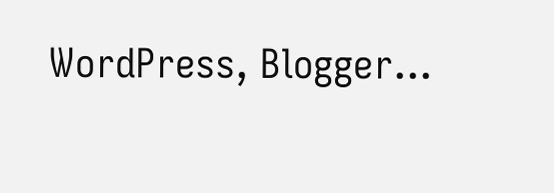WordPress, Blogger...